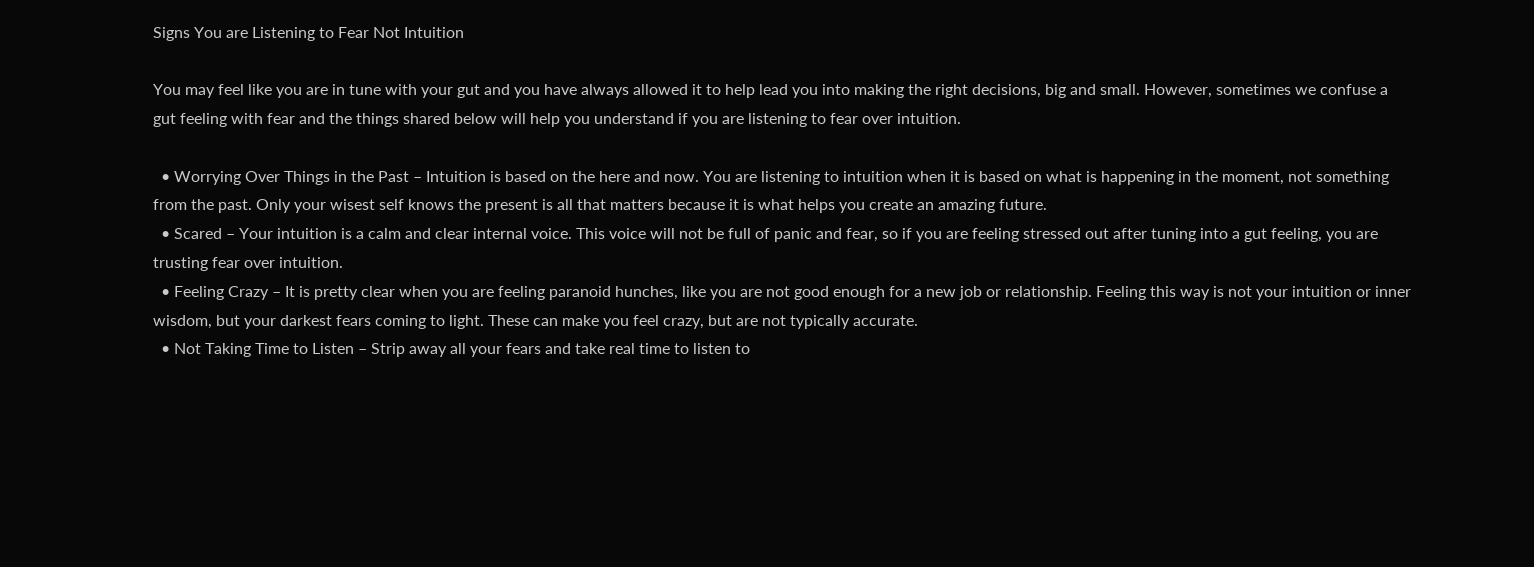Signs You are Listening to Fear Not Intuition

You may feel like you are in tune with your gut and you have always allowed it to help lead you into making the right decisions, big and small. However, sometimes we confuse a gut feeling with fear and the things shared below will help you understand if you are listening to fear over intuition.

  • Worrying Over Things in the Past – Intuition is based on the here and now. You are listening to intuition when it is based on what is happening in the moment, not something from the past. Only your wisest self knows the present is all that matters because it is what helps you create an amazing future.
  • Scared – Your intuition is a calm and clear internal voice. This voice will not be full of panic and fear, so if you are feeling stressed out after tuning into a gut feeling, you are trusting fear over intuition.
  • Feeling Crazy – It is pretty clear when you are feeling paranoid hunches, like you are not good enough for a new job or relationship. Feeling this way is not your intuition or inner wisdom, but your darkest fears coming to light. These can make you feel crazy, but are not typically accurate.
  • Not Taking Time to Listen – Strip away all your fears and take real time to listen to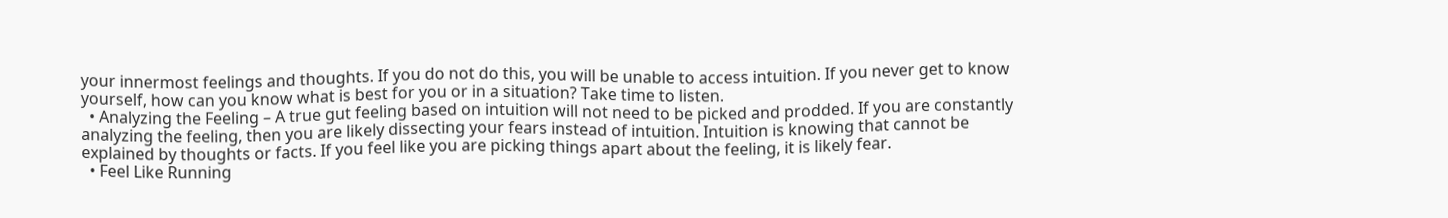your innermost feelings and thoughts. If you do not do this, you will be unable to access intuition. If you never get to know yourself, how can you know what is best for you or in a situation? Take time to listen.
  • Analyzing the Feeling – A true gut feeling based on intuition will not need to be picked and prodded. If you are constantly analyzing the feeling, then you are likely dissecting your fears instead of intuition. Intuition is knowing that cannot be explained by thoughts or facts. If you feel like you are picking things apart about the feeling, it is likely fear.
  • Feel Like Running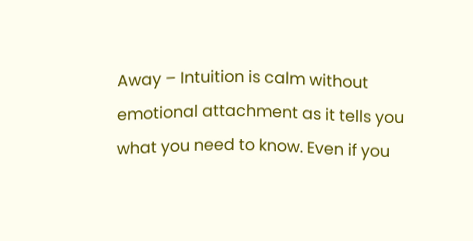Away – Intuition is calm without emotional attachment as it tells you what you need to know. Even if you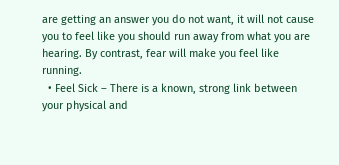are getting an answer you do not want, it will not cause you to feel like you should run away from what you are hearing. By contrast, fear will make you feel like running.
  • Feel Sick – There is a known, strong link between your physical and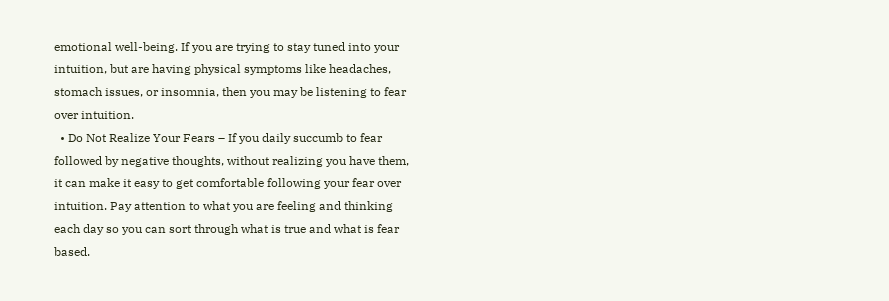emotional well-being. If you are trying to stay tuned into your intuition, but are having physical symptoms like headaches, stomach issues, or insomnia, then you may be listening to fear over intuition.
  • Do Not Realize Your Fears – If you daily succumb to fear followed by negative thoughts, without realizing you have them, it can make it easy to get comfortable following your fear over intuition. Pay attention to what you are feeling and thinking each day so you can sort through what is true and what is fear based.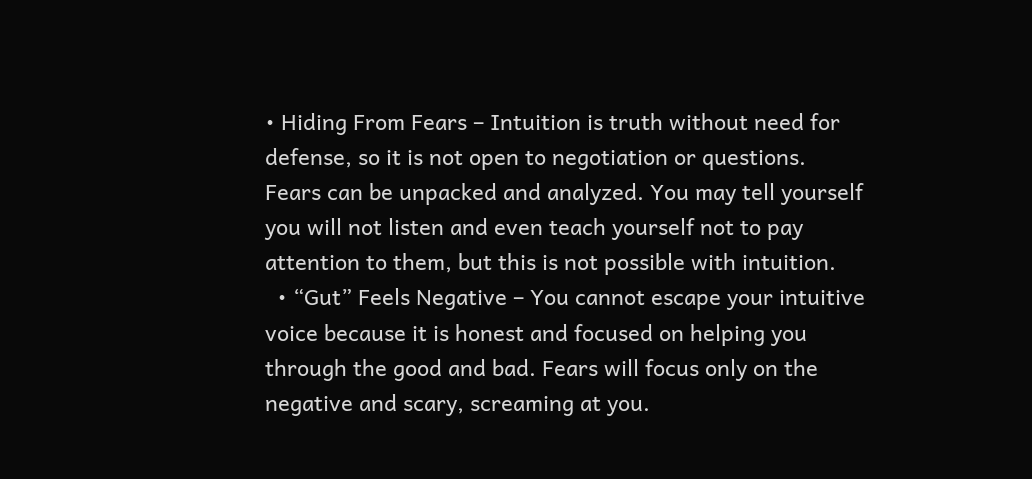• Hiding From Fears – Intuition is truth without need for defense, so it is not open to negotiation or questions. Fears can be unpacked and analyzed. You may tell yourself you will not listen and even teach yourself not to pay attention to them, but this is not possible with intuition.
  • “Gut” Feels Negative – You cannot escape your intuitive voice because it is honest and focused on helping you through the good and bad. Fears will focus only on the negative and scary, screaming at you.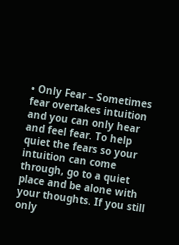• Only Fear – Sometimes fear overtakes intuition and you can only hear and feel fear. To help quiet the fears so your intuition can come through, go to a quiet place and be alone with your thoughts. If you still only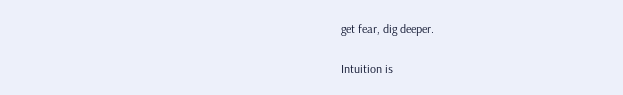get fear, dig deeper.

Intuition is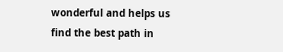wonderful and helps us find the best path in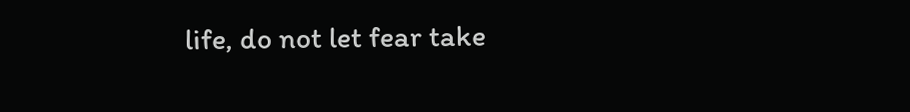life, do not let fear take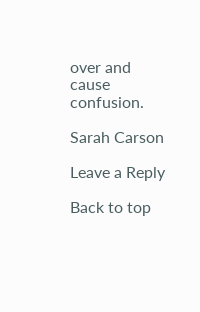over and cause confusion.

Sarah Carson

Leave a Reply

Back to top